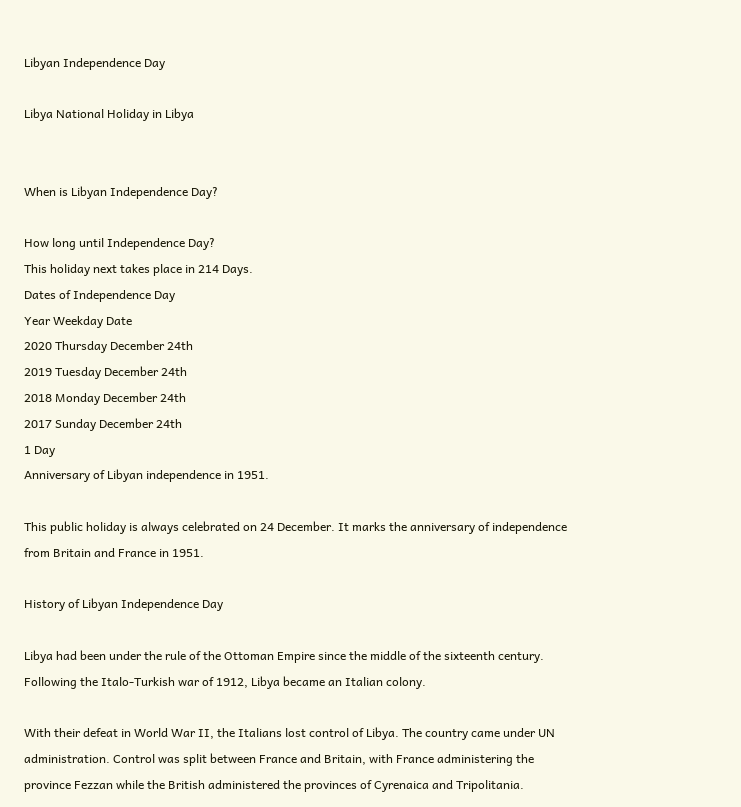Libyan Independence Day

Libya National Holiday in Libya


When is Libyan Independence Day?

How long until Independence Day?
This holiday next takes place in 214 Days.
Dates of Independence Day
Year Weekday Date
2020 Thursday December 24th
2019 Tuesday December 24th
2018 Monday December 24th
2017 Sunday December 24th
1 Day
Anniversary of Libyan independence in 1951.

This public holiday is always celebrated on 24 December. It marks the anniversary of independence from Britain and France in 1951.

History of Libyan Independence Day

Libya had been under the rule of the Ottoman Empire since the middle of the sixteenth century. Following the Italo-Turkish war of 1912, Libya became an Italian colony.

With their defeat in World War II, the Italians lost control of Libya. The country came under UN administration. Control was split between France and Britain, with France administering the province Fezzan while the British administered the provinces of Cyrenaica and Tripolitania.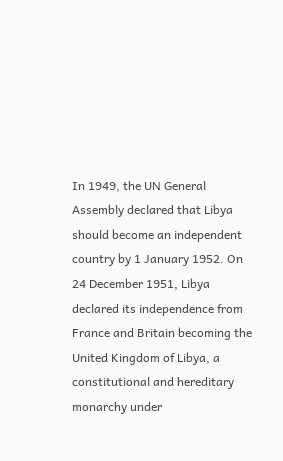In 1949, the UN General Assembly declared that Libya should become an independent country by 1 January 1952. On 24 December 1951, Libya declared its independence from France and Britain becoming the United Kingdom of Libya, a constitutional and hereditary monarchy under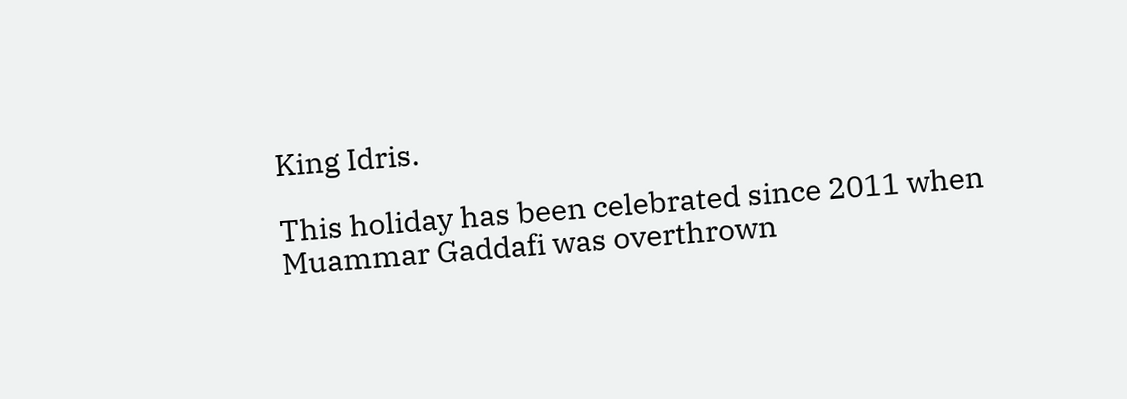King Idris.

This holiday has been celebrated since 2011 when Muammar Gaddafi was overthrown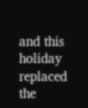and this holiday replaced the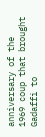anniversary of the 1969 coup that brought Gadaffi to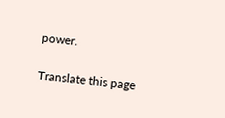power.

Translate this page